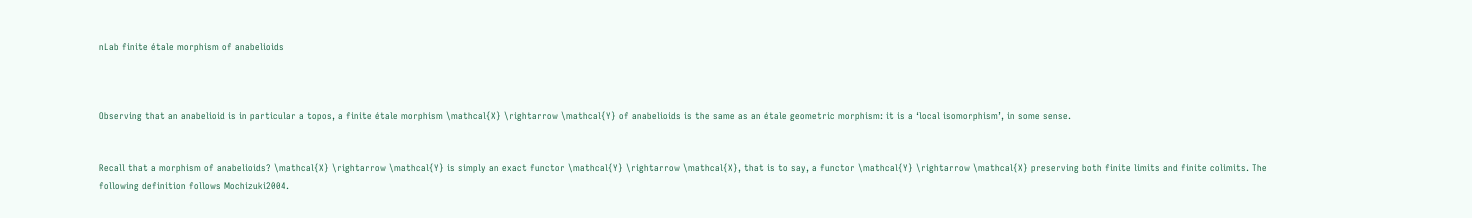nLab finite étale morphism of anabelioids



Observing that an anabelioid is in particular a topos, a finite étale morphism \mathcal{X} \rightarrow \mathcal{Y} of anabelioids is the same as an étale geometric morphism: it is a ‘local isomorphism’, in some sense.


Recall that a morphism of anabelioids? \mathcal{X} \rightarrow \mathcal{Y} is simply an exact functor \mathcal{Y} \rightarrow \mathcal{X}, that is to say, a functor \mathcal{Y} \rightarrow \mathcal{X} preserving both finite limits and finite colimits. The following definition follows Mochizuki2004.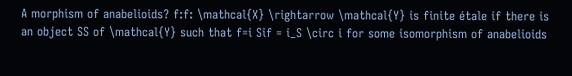A morphism of anabelioids? f:f: \mathcal{X} \rightarrow \mathcal{Y} is finite étale if there is an object SS of \mathcal{Y} such that f=i Sif = i_S \circ i for some isomorphism of anabelioids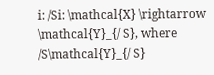i: /Si: \mathcal{X} \rightarrow \mathcal{Y}_{/ S}, where  /S\mathcal{Y}_{/ S}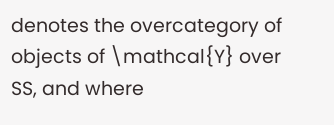denotes the overcategory of objects of \mathcal{Y} over SS, and where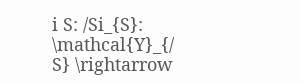i S: /Si_{S}: \mathcal{Y}_{/ S} \rightarrow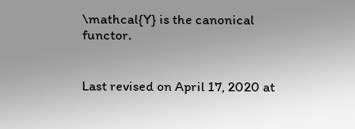\mathcal{Y} is the canonical functor.


Last revised on April 17, 2020 at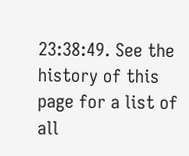23:38:49. See the history of this page for a list of all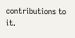contributions to it.